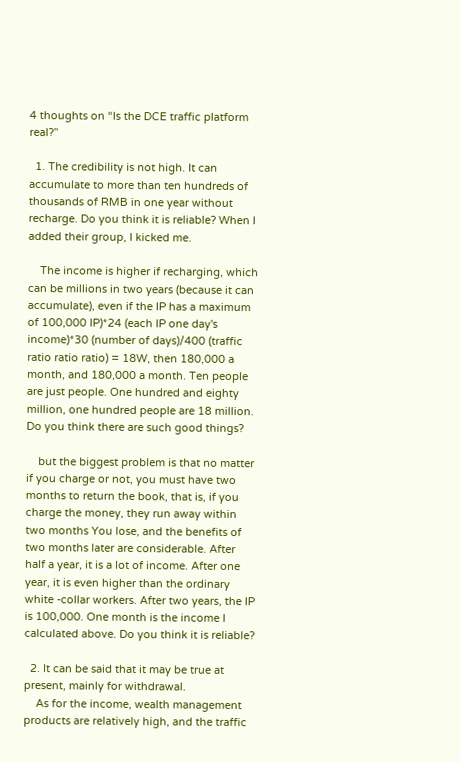4 thoughts on “Is the DCE traffic platform real?”

  1. The credibility is not high. It can accumulate to more than ten hundreds of thousands of RMB in one year without recharge. Do you think it is reliable? When I added their group, I kicked me.

    The income is higher if recharging, which can be millions in two years (because it can accumulate), even if the IP has a maximum of 100,000 IP)*24 (each IP one day's income)*30 (number of days)/400 (traffic ratio ratio ratio) = 18W, then 180,000 a month, and 180,000 a month. Ten people are just people. One hundred and eighty million, one hundred people are 18 million. Do you think there are such good things?

    but the biggest problem is that no matter if you charge or not, you must have two months to return the book, that is, if you charge the money, they run away within two months You lose, and the benefits of two months later are considerable. After half a year, it is a lot of income. After one year, it is even higher than the ordinary white -collar workers. After two years, the IP is 100,000. One month is the income I calculated above. Do you think it is reliable?

  2. It can be said that it may be true at present, mainly for withdrawal.
    As for the income, wealth management products are relatively high, and the traffic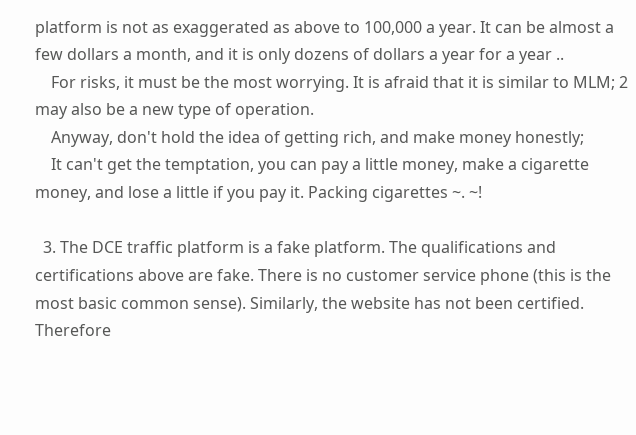platform is not as exaggerated as above to 100,000 a year. It can be almost a few dollars a month, and it is only dozens of dollars a year for a year ..
    For risks, it must be the most worrying. It is afraid that it is similar to MLM; 2 may also be a new type of operation.
    Anyway, don't hold the idea of getting rich, and make money honestly;
    It can't get the temptation, you can pay a little money, make a cigarette money, and lose a little if you pay it. Packing cigarettes ~. ~!

  3. The DCE traffic platform is a fake platform. The qualifications and certifications above are fake. There is no customer service phone (this is the most basic common sense). Similarly, the website has not been certified. Therefore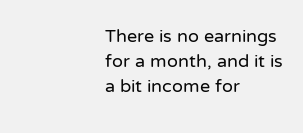There is no earnings for a month, and it is a bit income for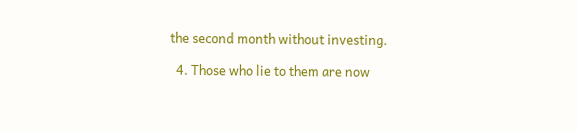the second month without investing.

  4. Those who lie to them are now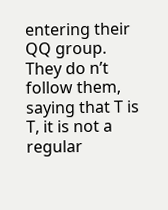entering their QQ group. They do n’t follow them, saying that T is T, it is not a regular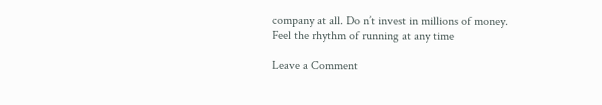company at all. Do n’t invest in millions of money. Feel the rhythm of running at any time

Leave a Comment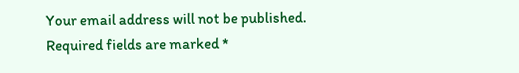Your email address will not be published. Required fields are marked *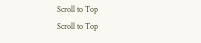Scroll to Top
Scroll to Top